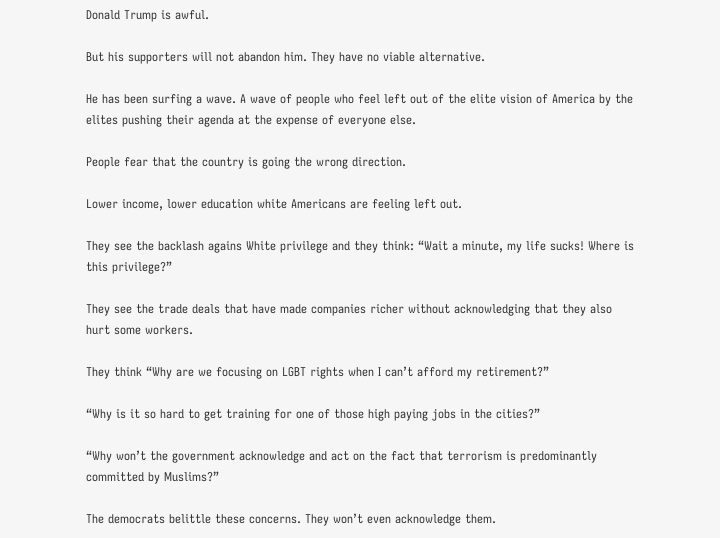Donald Trump is awful.

But his supporters will not abandon him. They have no viable alternative.

He has been surfing a wave. A wave of people who feel left out of the elite vision of America by the elites pushing their agenda at the expense of everyone else.

People fear that the country is going the wrong direction.

Lower income, lower education white Americans are feeling left out.

They see the backlash agains White privilege and they think: “Wait a minute, my life sucks! Where is this privilege?”

They see the trade deals that have made companies richer without acknowledging that they also hurt some workers.

They think “Why are we focusing on LGBT rights when I can’t afford my retirement?”

“Why is it so hard to get training for one of those high paying jobs in the cities?”

“Why won’t the government acknowledge and act on the fact that terrorism is predominantly committed by Muslims?”

The democrats belittle these concerns. They won’t even acknowledge them.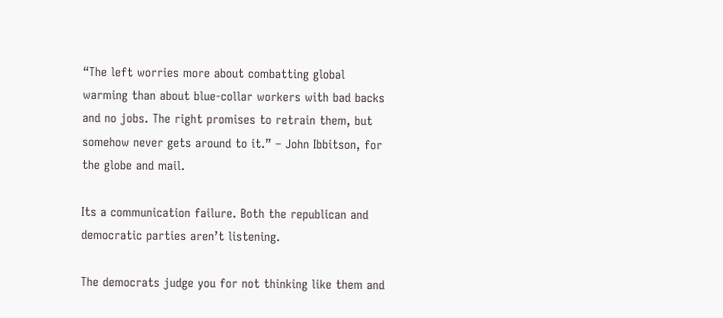“The left worries more about combatting global warming than about blue-collar workers with bad backs and no jobs. The right promises to retrain them, but somehow never gets around to it.” – John Ibbitson, for the globe and mail.

Its a communication failure. Both the republican and democratic parties aren’t listening.

The democrats judge you for not thinking like them and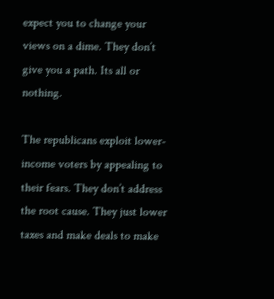expect you to change your views on a dime. They don’t give you a path. Its all or nothing.

The republicans exploit lower-income voters by appealing to their fears. They don’t address the root cause. They just lower taxes and make deals to make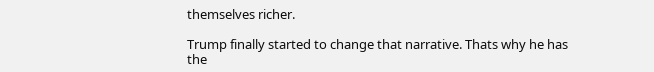themselves richer.

Trump finally started to change that narrative. Thats why he has the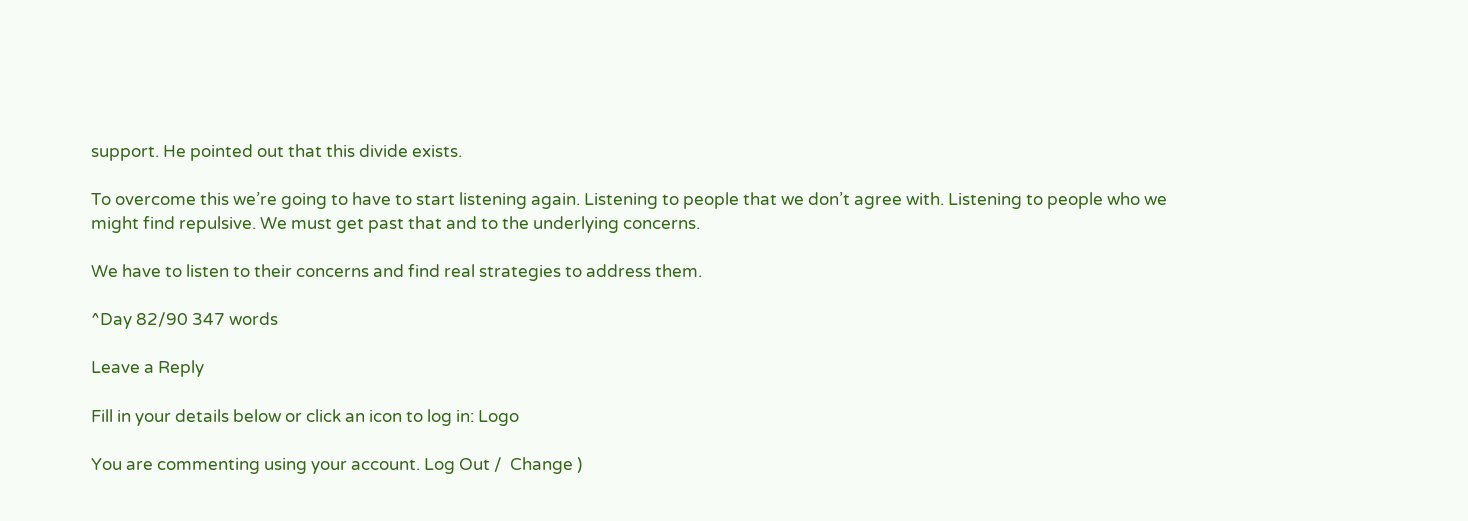support. He pointed out that this divide exists.

To overcome this we’re going to have to start listening again. Listening to people that we don’t agree with. Listening to people who we might find repulsive. We must get past that and to the underlying concerns.

We have to listen to their concerns and find real strategies to address them.

^Day 82/90 347 words

Leave a Reply

Fill in your details below or click an icon to log in: Logo

You are commenting using your account. Log Out /  Change )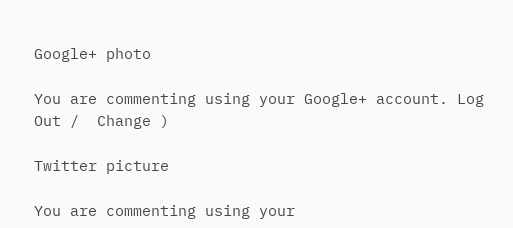Google+ photo

You are commenting using your Google+ account. Log Out /  Change )

Twitter picture

You are commenting using your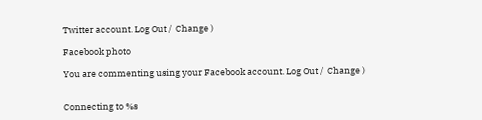Twitter account. Log Out /  Change )

Facebook photo

You are commenting using your Facebook account. Log Out /  Change )


Connecting to %s